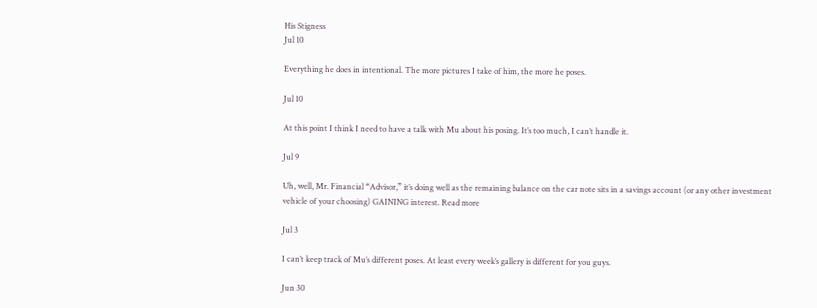His Stigness
Jul 10

Everything he does in intentional. The more pictures I take of him, the more he poses.

Jul 10

At this point I think I need to have a talk with Mu about his posing. It’s too much, I can’t handle it.

Jul 9

Uh, well, Mr. Financial “Advisor,” it’s doing well as the remaining balance on the car note sits in a savings account (or any other investment vehicle of your choosing) GAINING interest. Read more

Jul 3

I can’t keep track of Mu’s different poses. At least every week’s gallery is different for you guys.

Jun 30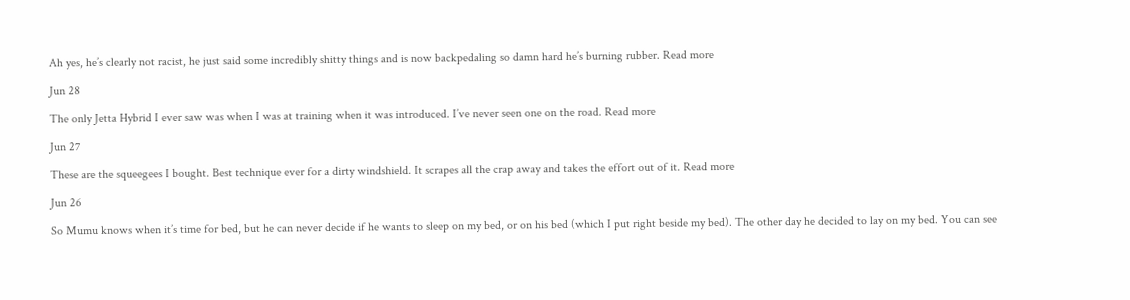Ah yes, he’s clearly not racist, he just said some incredibly shitty things and is now backpedaling so damn hard he’s burning rubber. Read more

Jun 28

The only Jetta Hybrid I ever saw was when I was at training when it was introduced. I’ve never seen one on the road. Read more

Jun 27

These are the squeegees I bought. Best technique ever for a dirty windshield. It scrapes all the crap away and takes the effort out of it. Read more

Jun 26

So Mumu knows when it’s time for bed, but he can never decide if he wants to sleep on my bed, or on his bed (which I put right beside my bed). The other day he decided to lay on my bed. You can see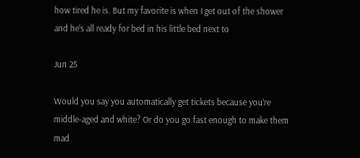how tired he is. But my favorite is when I get out of the shower and he’s all ready for bed in his little bed next to

Jun 25

Would you say you automatically get tickets because you’re middle-aged and white? Or do you go fast enough to make them mad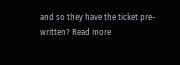and so they have the ticket pre-written? Read more